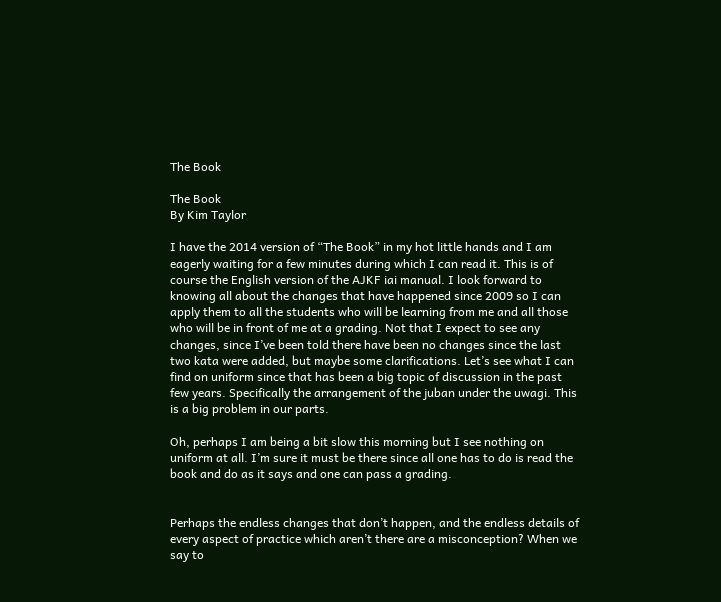The Book

The Book
By Kim Taylor

I have the 2014 version of “The Book” in my hot little hands and I am eagerly waiting for a few minutes during which I can read it. This is of course the English version of the AJKF iai manual. I look forward to knowing all about the changes that have happened since 2009 so I can apply them to all the students who will be learning from me and all those who will be in front of me at a grading. Not that I expect to see any changes, since I’ve been told there have been no changes since the last two kata were added, but maybe some clarifications. Let’s see what I can find on uniform since that has been a big topic of discussion in the past few years. Specifically the arrangement of the juban under the uwagi. This is a big problem in our parts.

Oh, perhaps I am being a bit slow this morning but I see nothing on uniform at all. I’m sure it must be there since all one has to do is read the book and do as it says and one can pass a grading.


Perhaps the endless changes that don’t happen, and the endless details of every aspect of practice which aren’t there are a misconception? When we say to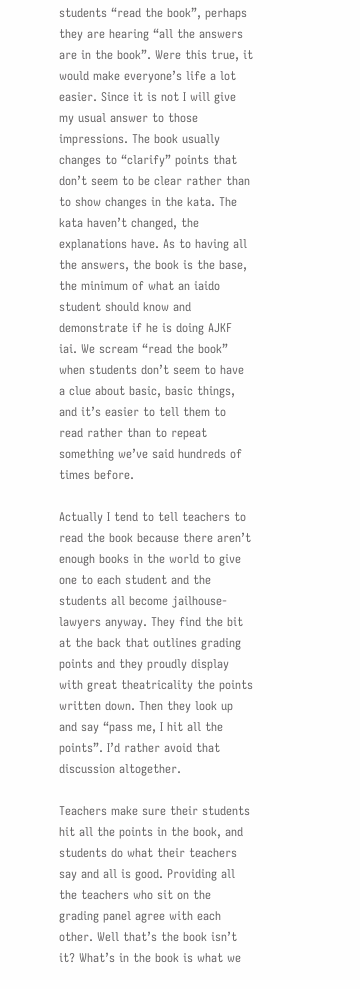students “read the book”, perhaps they are hearing “all the answers are in the book”. Were this true, it would make everyone’s life a lot easier. Since it is not I will give my usual answer to those impressions. The book usually changes to “clarify” points that don’t seem to be clear rather than to show changes in the kata. The kata haven’t changed, the explanations have. As to having all the answers, the book is the base, the minimum of what an iaido student should know and demonstrate if he is doing AJKF iai. We scream “read the book” when students don’t seem to have a clue about basic, basic things, and it’s easier to tell them to read rather than to repeat something we’ve said hundreds of times before.

Actually I tend to tell teachers to read the book because there aren’t enough books in the world to give one to each student and the students all become jailhouse-lawyers anyway. They find the bit at the back that outlines grading points and they proudly display with great theatricality the points written down. Then they look up and say “pass me, I hit all the points”. I’d rather avoid that discussion altogether.

Teachers make sure their students hit all the points in the book, and students do what their teachers say and all is good. Providing all the teachers who sit on the grading panel agree with each other. Well that’s the book isn’t it? What’s in the book is what we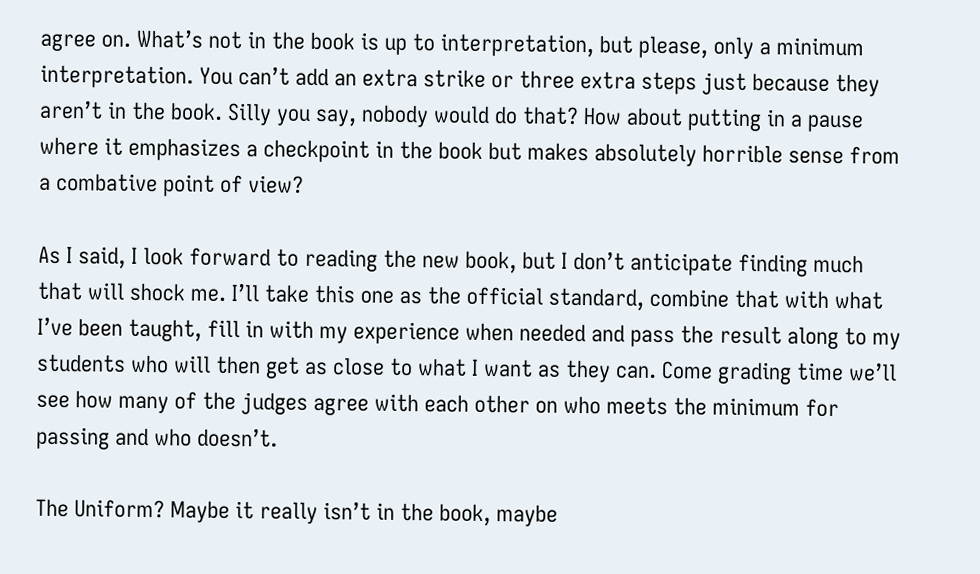agree on. What’s not in the book is up to interpretation, but please, only a minimum interpretation. You can’t add an extra strike or three extra steps just because they aren’t in the book. Silly you say, nobody would do that? How about putting in a pause where it emphasizes a checkpoint in the book but makes absolutely horrible sense from a combative point of view?

As I said, I look forward to reading the new book, but I don’t anticipate finding much that will shock me. I’ll take this one as the official standard, combine that with what I’ve been taught, fill in with my experience when needed and pass the result along to my students who will then get as close to what I want as they can. Come grading time we’ll see how many of the judges agree with each other on who meets the minimum for passing and who doesn’t.

The Uniform? Maybe it really isn’t in the book, maybe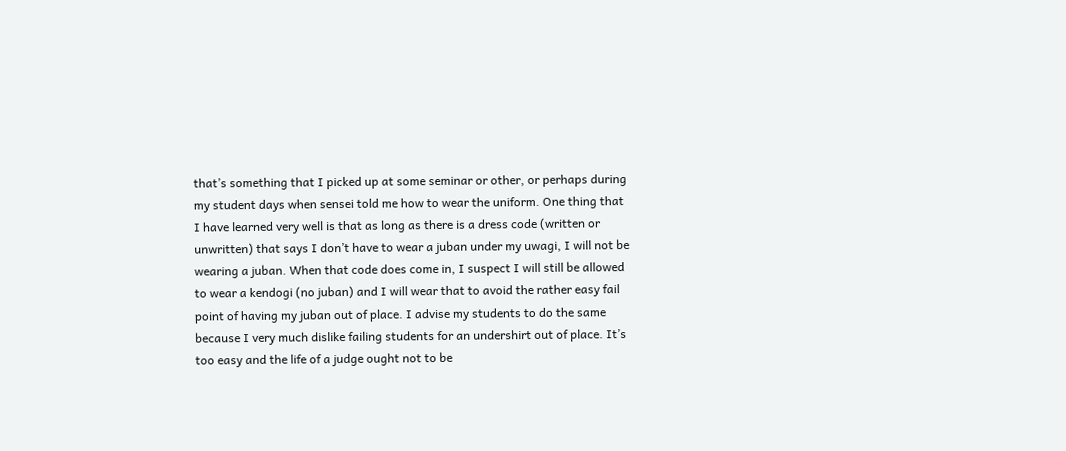that’s something that I picked up at some seminar or other, or perhaps during my student days when sensei told me how to wear the uniform. One thing that I have learned very well is that as long as there is a dress code (written or unwritten) that says I don’t have to wear a juban under my uwagi, I will not be wearing a juban. When that code does come in, I suspect I will still be allowed to wear a kendogi (no juban) and I will wear that to avoid the rather easy fail point of having my juban out of place. I advise my students to do the same because I very much dislike failing students for an undershirt out of place. It’s too easy and the life of a judge ought not to be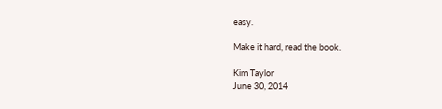easy.

Make it hard, read the book.

Kim Taylor
June 30, 2014